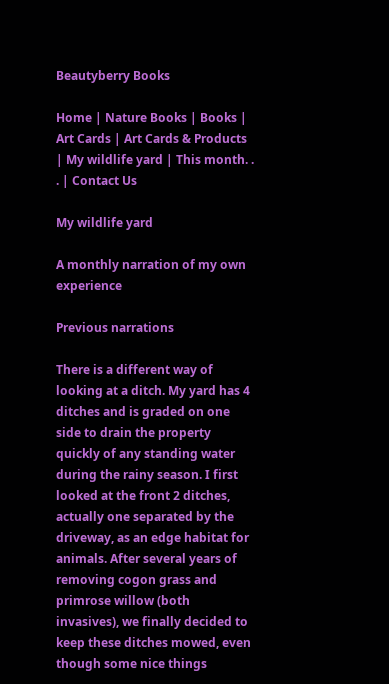Beautyberry Books

Home | Nature Books | Books | Art Cards | Art Cards & Products | My wildlife yard | This month. . . | Contact Us

My wildlife yard

A monthly narration of my own experience

Previous narrations

There is a different way of looking at a ditch. My yard has 4 ditches and is graded on one side to drain the property quickly of any standing water during the rainy season. I first looked at the front 2 ditches, actually one separated by the driveway, as an edge habitat for animals. After several years of removing cogon grass and primrose willow (both invasives), we finally decided to keep these ditches mowed, even though some nice things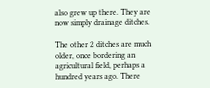also grew up there. They are now simply drainage ditches.

The other 2 ditches are much older, once bordering an agricultural field, perhaps a hundred years ago. There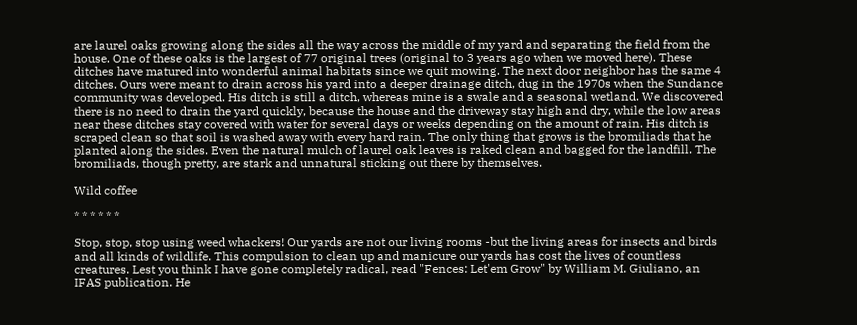are laurel oaks growing along the sides all the way across the middle of my yard and separating the field from the house. One of these oaks is the largest of 77 original trees (original to 3 years ago when we moved here). These ditches have matured into wonderful animal habitats since we quit mowing. The next door neighbor has the same 4 ditches. Ours were meant to drain across his yard into a deeper drainage ditch, dug in the 1970s when the Sundance community was developed. His ditch is still a ditch, whereas mine is a swale and a seasonal wetland. We discovered there is no need to drain the yard quickly, because the house and the driveway stay high and dry, while the low areas near these ditches stay covered with water for several days or weeks depending on the amount of rain. His ditch is scraped clean so that soil is washed away with every hard rain. The only thing that grows is the bromiliads that he planted along the sides. Even the natural mulch of laurel oak leaves is raked clean and bagged for the landfill. The bromiliads, though pretty, are stark and unnatural sticking out there by themselves.

Wild coffee

* * * * * *

Stop, stop, stop using weed whackers! Our yards are not our living rooms -but the living areas for insects and birds and all kinds of wildlife. This compulsion to clean up and manicure our yards has cost the lives of countless creatures. Lest you think I have gone completely radical, read "Fences: Let'em Grow" by William M. Giuliano, an IFAS publication. He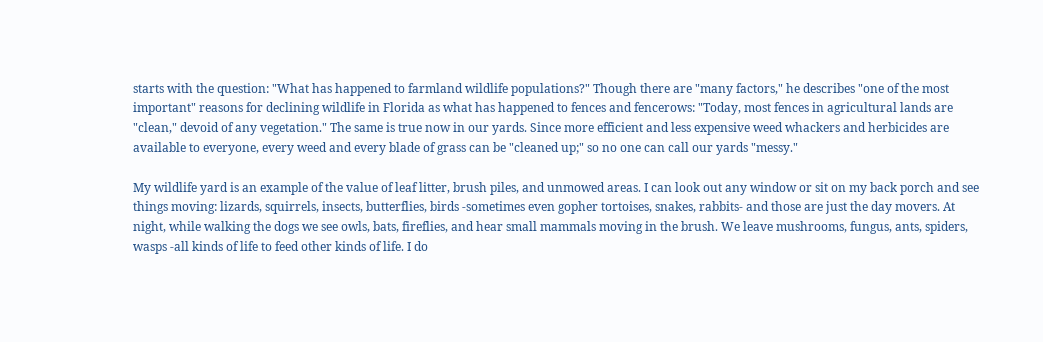starts with the question: "What has happened to farmland wildlife populations?" Though there are "many factors," he describes "one of the most important" reasons for declining wildlife in Florida as what has happened to fences and fencerows: "Today, most fences in agricultural lands are "clean," devoid of any vegetation." The same is true now in our yards. Since more efficient and less expensive weed whackers and herbicides are available to everyone, every weed and every blade of grass can be "cleaned up;" so no one can call our yards "messy."

My wildlife yard is an example of the value of leaf litter, brush piles, and unmowed areas. I can look out any window or sit on my back porch and see things moving: lizards, squirrels, insects, butterflies, birds -sometimes even gopher tortoises, snakes, rabbits- and those are just the day movers. At night, while walking the dogs we see owls, bats, fireflies, and hear small mammals moving in the brush. We leave mushrooms, fungus, ants, spiders, wasps -all kinds of life to feed other kinds of life. I do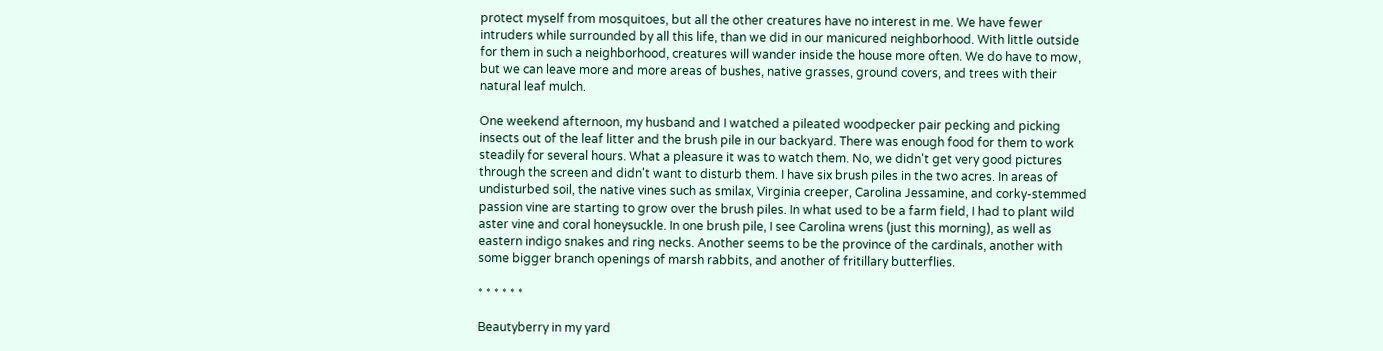protect myself from mosquitoes, but all the other creatures have no interest in me. We have fewer intruders while surrounded by all this life, than we did in our manicured neighborhood. With little outside for them in such a neighborhood, creatures will wander inside the house more often. We do have to mow, but we can leave more and more areas of bushes, native grasses, ground covers, and trees with their natural leaf mulch.

One weekend afternoon, my husband and I watched a pileated woodpecker pair pecking and picking insects out of the leaf litter and the brush pile in our backyard. There was enough food for them to work steadily for several hours. What a pleasure it was to watch them. No, we didn't get very good pictures through the screen and didn't want to disturb them. I have six brush piles in the two acres. In areas of undisturbed soil, the native vines such as smilax, Virginia creeper, Carolina Jessamine, and corky-stemmed passion vine are starting to grow over the brush piles. In what used to be a farm field, I had to plant wild aster vine and coral honeysuckle. In one brush pile, I see Carolina wrens (just this morning), as well as eastern indigo snakes and ring necks. Another seems to be the province of the cardinals, another with some bigger branch openings of marsh rabbits, and another of fritillary butterflies.

* * * * * *

Beautyberry in my yard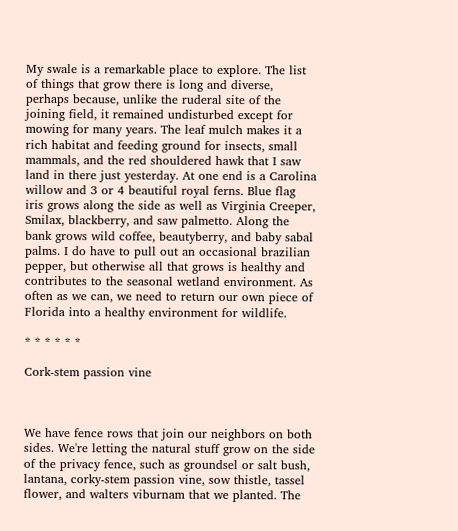My swale is a remarkable place to explore. The list of things that grow there is long and diverse, perhaps because, unlike the ruderal site of the joining field, it remained undisturbed except for mowing for many years. The leaf mulch makes it a rich habitat and feeding ground for insects, small mammals, and the red shouldered hawk that I saw land in there just yesterday. At one end is a Carolina willow and 3 or 4 beautiful royal ferns. Blue flag iris grows along the side as well as Virginia Creeper, Smilax, blackberry, and saw palmetto. Along the bank grows wild coffee, beautyberry, and baby sabal palms. I do have to pull out an occasional brazilian pepper, but otherwise all that grows is healthy and contributes to the seasonal wetland environment. As often as we can, we need to return our own piece of Florida into a healthy environment for wildlife.

* * * * * *

Cork-stem passion vine



We have fence rows that join our neighbors on both sides. We're letting the natural stuff grow on the side of the privacy fence, such as groundsel or salt bush, lantana, corky-stem passion vine, sow thistle, tassel flower, and walters viburnam that we planted. The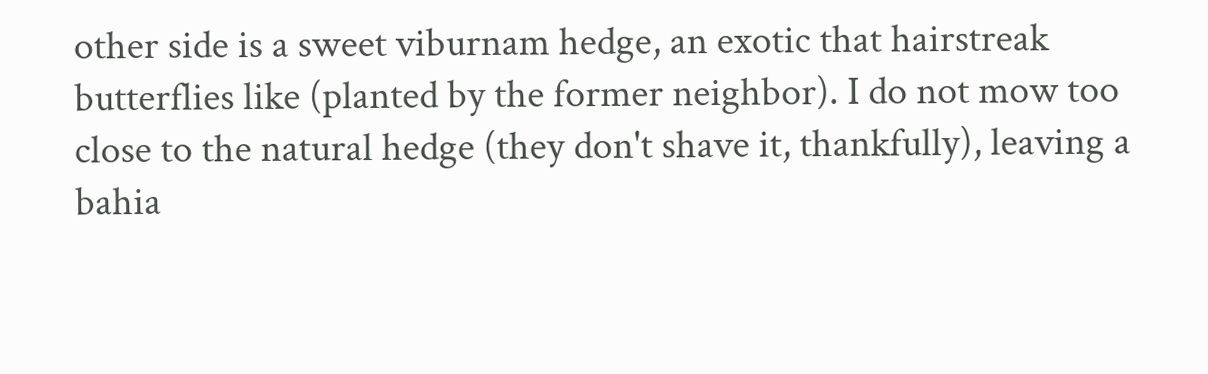other side is a sweet viburnam hedge, an exotic that hairstreak butterflies like (planted by the former neighbor). I do not mow too close to the natural hedge (they don't shave it, thankfully), leaving a bahia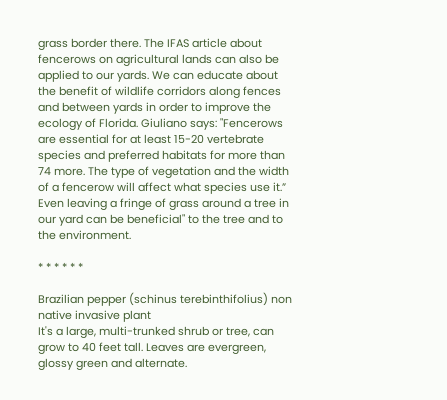grass border there. The IFAS article about fencerows on agricultural lands can also be applied to our yards. We can educate about the benefit of wildlife corridors along fences and between yards in order to improve the ecology of Florida. Giuliano says: "Fencerows are essential for at least 15-20 vertebrate species and preferred habitats for more than 74 more. The type of vegetation and the width of a fencerow will affect what species use it.” Even leaving a fringe of grass around a tree in our yard can be beneficial" to the tree and to the environment.

* * * * * *

Brazilian pepper (schinus terebinthifolius) non native invasive plant
It's a large, multi-trunked shrub or tree, can grow to 40 feet tall. Leaves are evergreen, glossy green and alternate.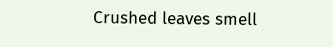Crushed leaves smell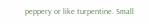peppery or like turpentine. Small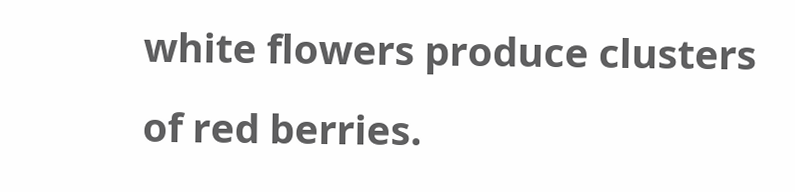white flowers produce clusters of red berries.